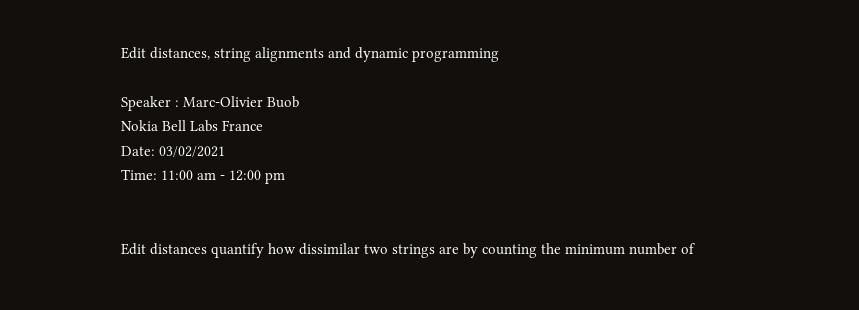Edit distances, string alignments and dynamic programming

Speaker : Marc-Olivier Buob
Nokia Bell Labs France
Date: 03/02/2021
Time: 11:00 am - 12:00 pm


Edit distances quantify how dissimilar two strings are by counting the minimum number of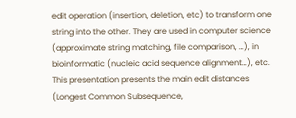edit operation (insertion, deletion, etc) to transform one string into the other. They are used in computer science (approximate string matching, file comparison, …), in bioinformatic (nucleic acid sequence alignment…), etc. This presentation presents the main edit distances (Longest Common Subsequence,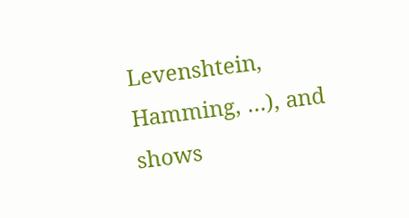Levenshtein, Hamming, …), and shows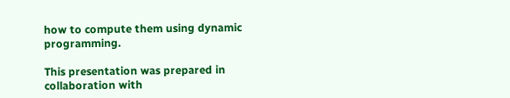how to compute them using dynamic programming.

This presentation was prepared in collaboration with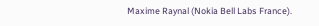Maxime Raynal (Nokia Bell Labs France).